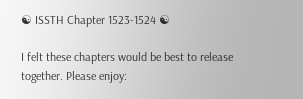☯ ISSTH Chapter 1523-1524 ☯

I felt these chapters would be best to release together. Please enjoy: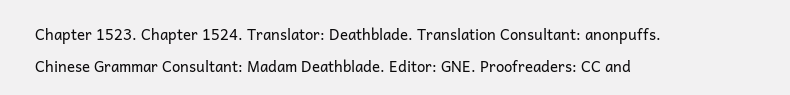Chapter 1523. Chapter 1524. Translator: Deathblade. Translation Consultant: anonpuffs. Chinese Grammar Consultant: Madam Deathblade. Editor: GNE. Proofreaders: CC and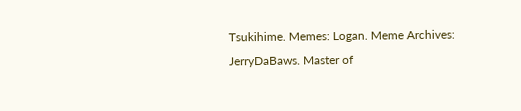Tsukihime. Memes: Logan. Meme Archives: JerryDaBaws. Master of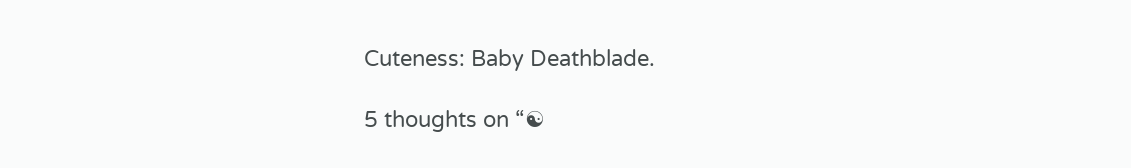Cuteness: Baby Deathblade.

5 thoughts on “☯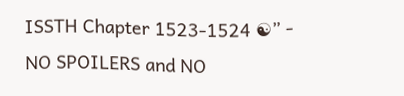ISSTH Chapter 1523-1524 ☯” - NO SPOILERS and NO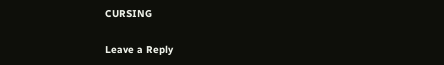CURSING

Leave a Reply